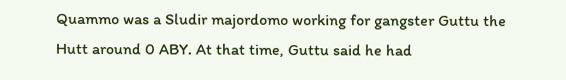Quammo was a Sludir majordomo working for gangster Guttu the Hutt around 0 ABY. At that time, Guttu said he had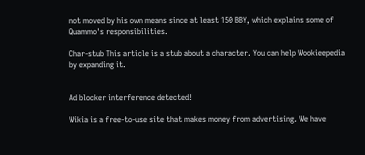not moved by his own means since at least 150 BBY, which explains some of Quammo's responsibilities.

Char-stub This article is a stub about a character. You can help Wookieepedia by expanding it.


Ad blocker interference detected!

Wikia is a free-to-use site that makes money from advertising. We have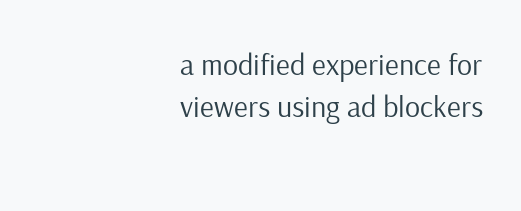a modified experience for viewers using ad blockers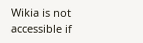Wikia is not accessible if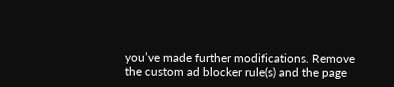you’ve made further modifications. Remove the custom ad blocker rule(s) and the page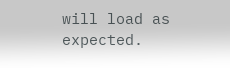will load as expected.